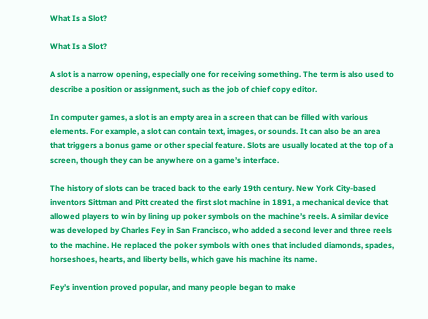What Is a Slot?

What Is a Slot?

A slot is a narrow opening, especially one for receiving something. The term is also used to describe a position or assignment, such as the job of chief copy editor.

In computer games, a slot is an empty area in a screen that can be filled with various elements. For example, a slot can contain text, images, or sounds. It can also be an area that triggers a bonus game or other special feature. Slots are usually located at the top of a screen, though they can be anywhere on a game’s interface.

The history of slots can be traced back to the early 19th century. New York City-based inventors Sittman and Pitt created the first slot machine in 1891, a mechanical device that allowed players to win by lining up poker symbols on the machine’s reels. A similar device was developed by Charles Fey in San Francisco, who added a second lever and three reels to the machine. He replaced the poker symbols with ones that included diamonds, spades, horseshoes, hearts, and liberty bells, which gave his machine its name.

Fey’s invention proved popular, and many people began to make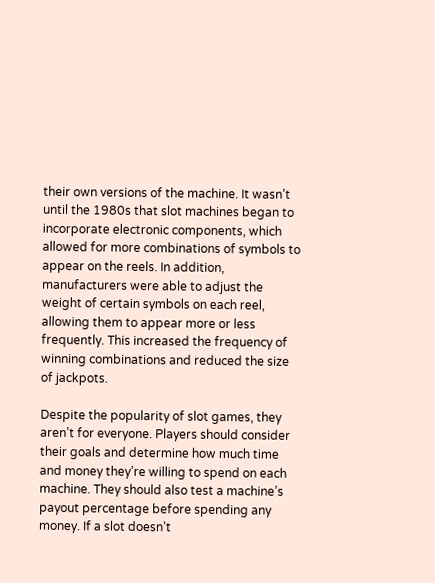their own versions of the machine. It wasn’t until the 1980s that slot machines began to incorporate electronic components, which allowed for more combinations of symbols to appear on the reels. In addition, manufacturers were able to adjust the weight of certain symbols on each reel, allowing them to appear more or less frequently. This increased the frequency of winning combinations and reduced the size of jackpots.

Despite the popularity of slot games, they aren’t for everyone. Players should consider their goals and determine how much time and money they’re willing to spend on each machine. They should also test a machine’s payout percentage before spending any money. If a slot doesn’t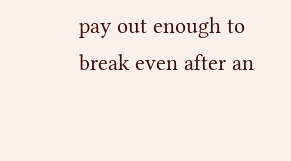pay out enough to break even after an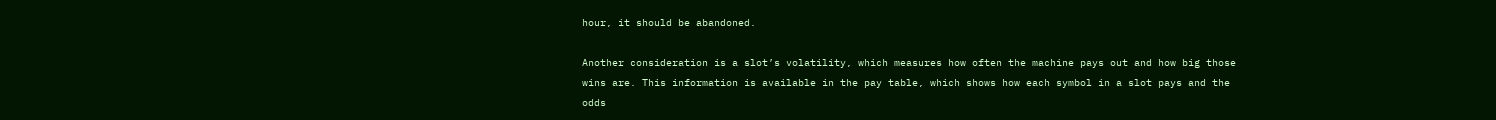hour, it should be abandoned.

Another consideration is a slot’s volatility, which measures how often the machine pays out and how big those wins are. This information is available in the pay table, which shows how each symbol in a slot pays and the odds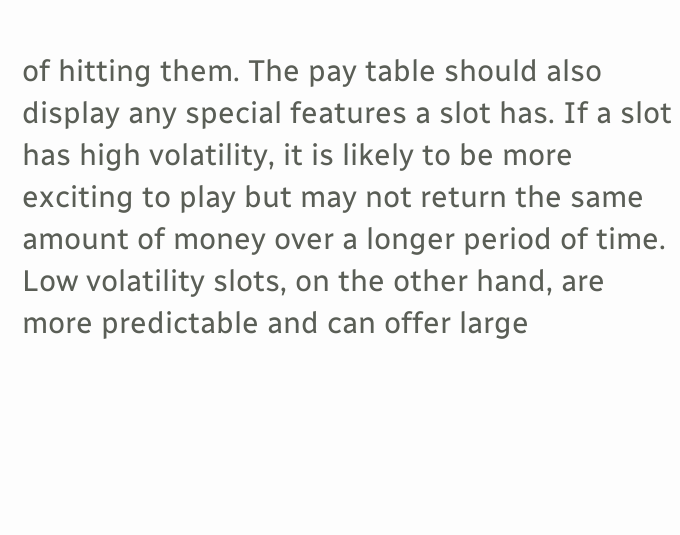of hitting them. The pay table should also display any special features a slot has. If a slot has high volatility, it is likely to be more exciting to play but may not return the same amount of money over a longer period of time. Low volatility slots, on the other hand, are more predictable and can offer large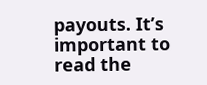payouts. It’s important to read the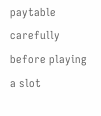paytable carefully before playing a slot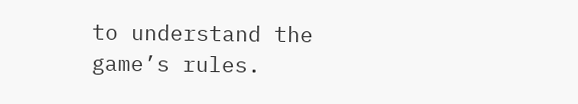to understand the game’s rules.